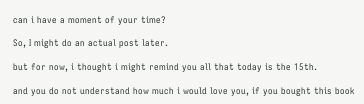can i have a moment of your time?

So, I might do an actual post later.

but for now, i thought i might remind you all that today is the 15th.

and you do not understand how much i would love you, if you bought this book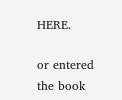HERE.

or entered the book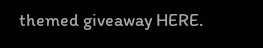themed giveaway HERE.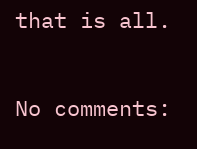that is all.

No comments: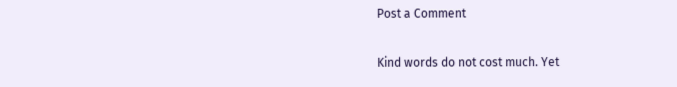Post a Comment

Kind words do not cost much. Yet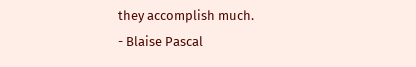they accomplish much.
- Blaise Pascal